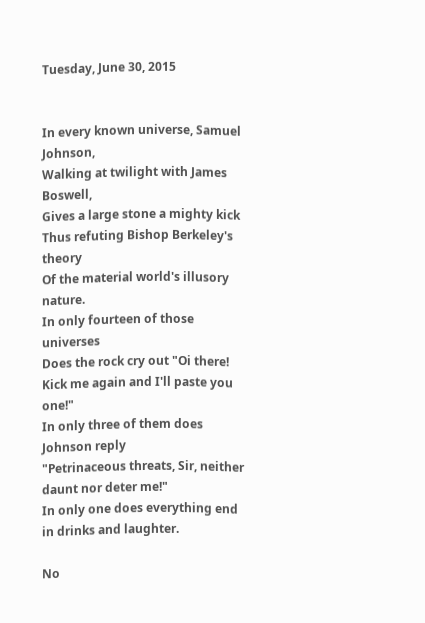Tuesday, June 30, 2015


In every known universe, Samuel Johnson,
Walking at twilight with James Boswell,
Gives a large stone a mighty kick
Thus refuting Bishop Berkeley's theory
Of the material world's illusory nature.
In only fourteen of those universes
Does the rock cry out "Oi there!
Kick me again and I'll paste you one!"
In only three of them does Johnson reply
"Petrinaceous threats, Sir, neither daunt nor deter me!"
In only one does everything end in drinks and laughter.

No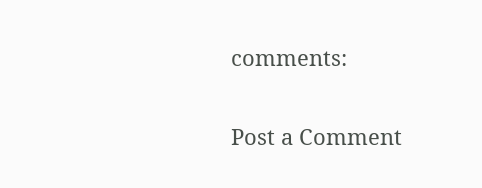comments:

Post a Comment